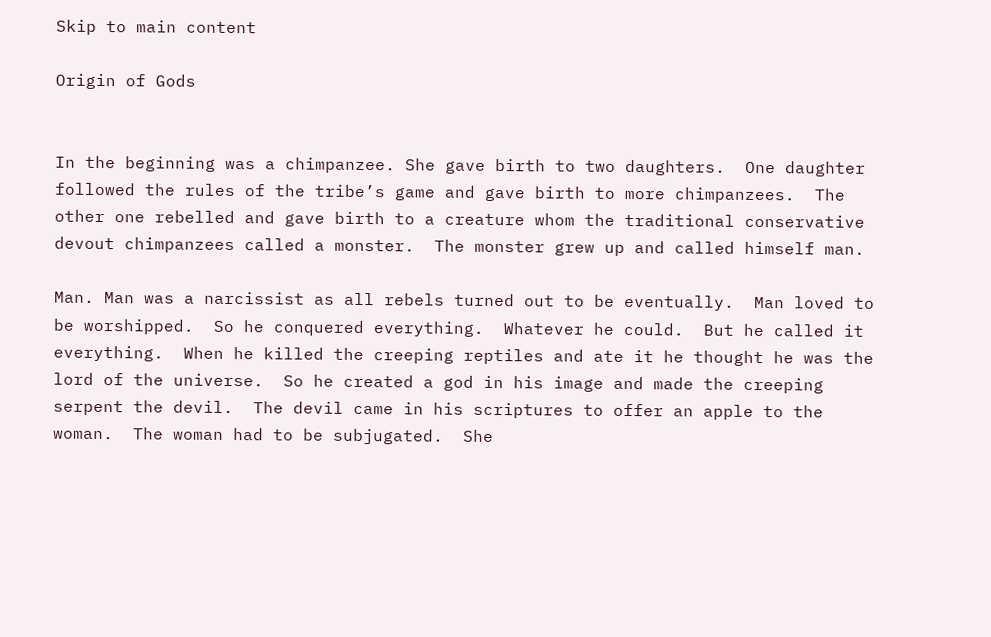Skip to main content

Origin of Gods


In the beginning was a chimpanzee. She gave birth to two daughters.  One daughter followed the rules of the tribe’s game and gave birth to more chimpanzees.  The other one rebelled and gave birth to a creature whom the traditional conservative devout chimpanzees called a monster.  The monster grew up and called himself man.

Man. Man was a narcissist as all rebels turned out to be eventually.  Man loved to be worshipped.  So he conquered everything.  Whatever he could.  But he called it everything.  When he killed the creeping reptiles and ate it he thought he was the lord of the universe.  So he created a god in his image and made the creeping serpent the devil.  The devil came in his scriptures to offer an apple to the woman.  The woman had to be subjugated.  She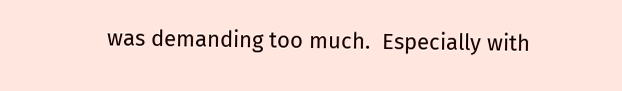was demanding too much.  Especially with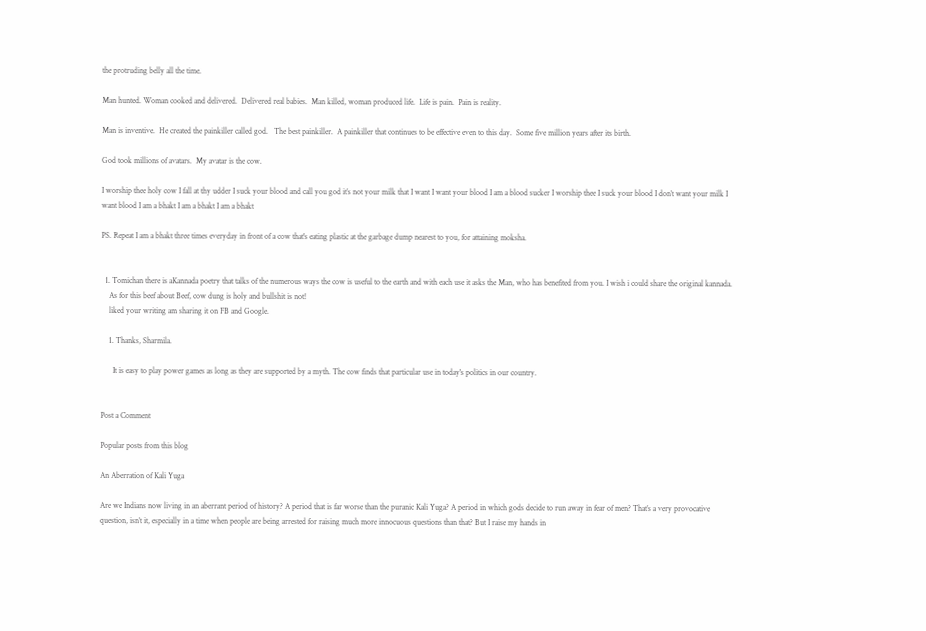the protruding belly all the time.

Man hunted. Woman cooked and delivered.  Delivered real babies.  Man killed, woman produced life.  Life is pain.  Pain is reality.

Man is inventive.  He created the painkiller called god.   The best painkiller.  A painkiller that continues to be effective even to this day.  Some five million years after its birth.

God took millions of avatars.  My avatar is the cow.

I worship thee holy cow I fall at thy udder I suck your blood and call you god it’s not your milk that I want I want your blood I am a blood sucker I worship thee I suck your blood I don’t want your milk I want blood I am a bhakt I am a bhakt I am a bhakt

PS. Repeat I am a bhakt three times everyday in front of a cow that's eating plastic at the garbage dump nearest to you, for attaining moksha.


  1. Tomichan there is aKannada poetry that talks of the numerous ways the cow is useful to the earth and with each use it asks the Man, who has benefited from you. I wish i could share the original kannada.
    As for this beef about Beef, cow dung is holy and bullshit is not!
    liked your writing am sharing it on FB and Google.

    1. Thanks, Sharmila.

      It is easy to play power games as long as they are supported by a myth. The cow finds that particular use in today's politics in our country.


Post a Comment

Popular posts from this blog

An Aberration of Kali Yuga

Are we Indians now living in an aberrant period of history? A period that is far worse than the puranic Kali Yuga? A period in which gods decide to run away in fear of men? That’s a very provocative question, isn’t it, especially in a time when people are being arrested for raising much more innocuous questions than that? But I raise my hands in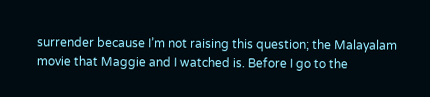surrender because I’m not raising this question; the Malayalam movie that Maggie and I watched is. Before I go to the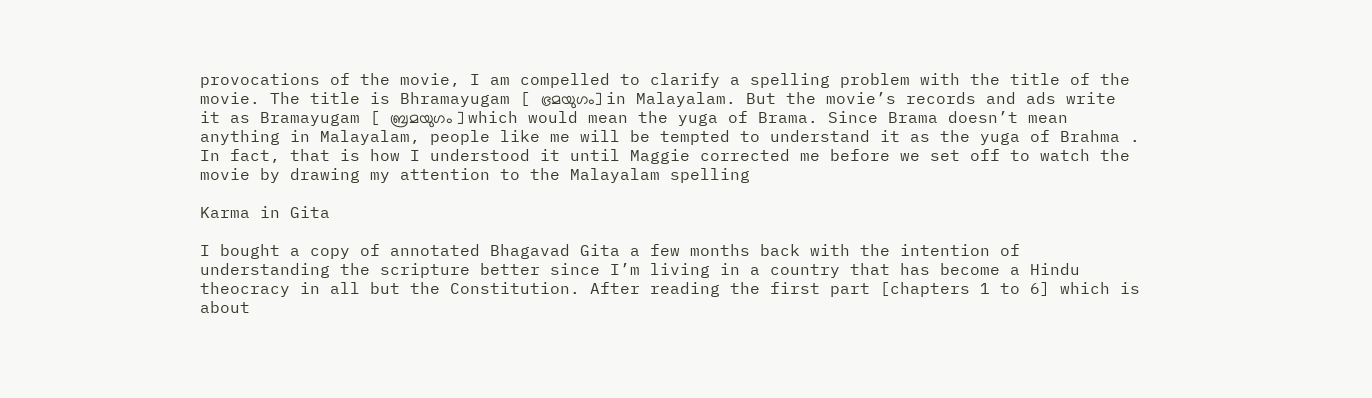provocations of the movie, I am compelled to clarify a spelling problem with the title of the movie. The title is Bhramayugam [ ഭ്രമയുഗം] in Malayalam. But the movie’s records and ads write it as Bramayugam [ ബ്രമയുഗം ] which would mean the yuga of Brama. Since Brama doesn’t mean anything in Malayalam, people like me will be tempted to understand it as the yuga of Brahma . In fact, that is how I understood it until Maggie corrected me before we set off to watch the movie by drawing my attention to the Malayalam spelling

Karma in Gita

I bought a copy of annotated Bhagavad Gita a few months back with the intention of understanding the scripture better since I’m living in a country that has become a Hindu theocracy in all but the Constitution. After reading the first part [chapters 1 to 6] which is about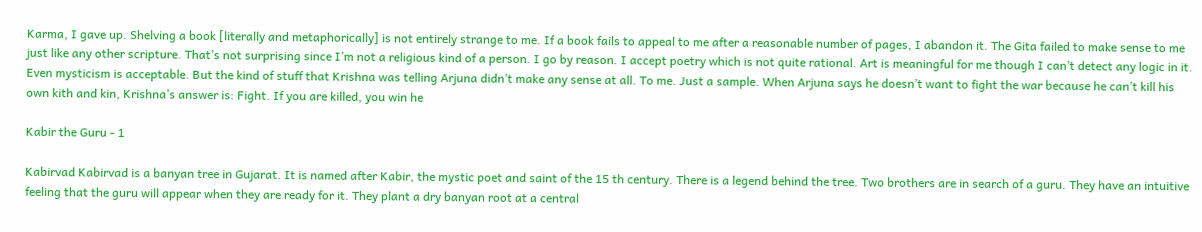Karma, I gave up. Shelving a book [literally and metaphorically] is not entirely strange to me. If a book fails to appeal to me after a reasonable number of pages, I abandon it. The Gita failed to make sense to me just like any other scripture. That’s not surprising since I’m not a religious kind of a person. I go by reason. I accept poetry which is not quite rational. Art is meaningful for me though I can’t detect any logic in it. Even mysticism is acceptable. But the kind of stuff that Krishna was telling Arjuna didn’t make any sense at all. To me. Just a sample. When Arjuna says he doesn’t want to fight the war because he can’t kill his own kith and kin, Krishna’s answer is: Fight. If you are killed, you win he

Kabir the Guru - 1

Kabirvad Kabirvad is a banyan tree in Gujarat. It is named after Kabir, the mystic poet and saint of the 15 th century. There is a legend behind the tree. Two brothers are in search of a guru. They have an intuitive feeling that the guru will appear when they are ready for it. They plant a dry banyan root at a central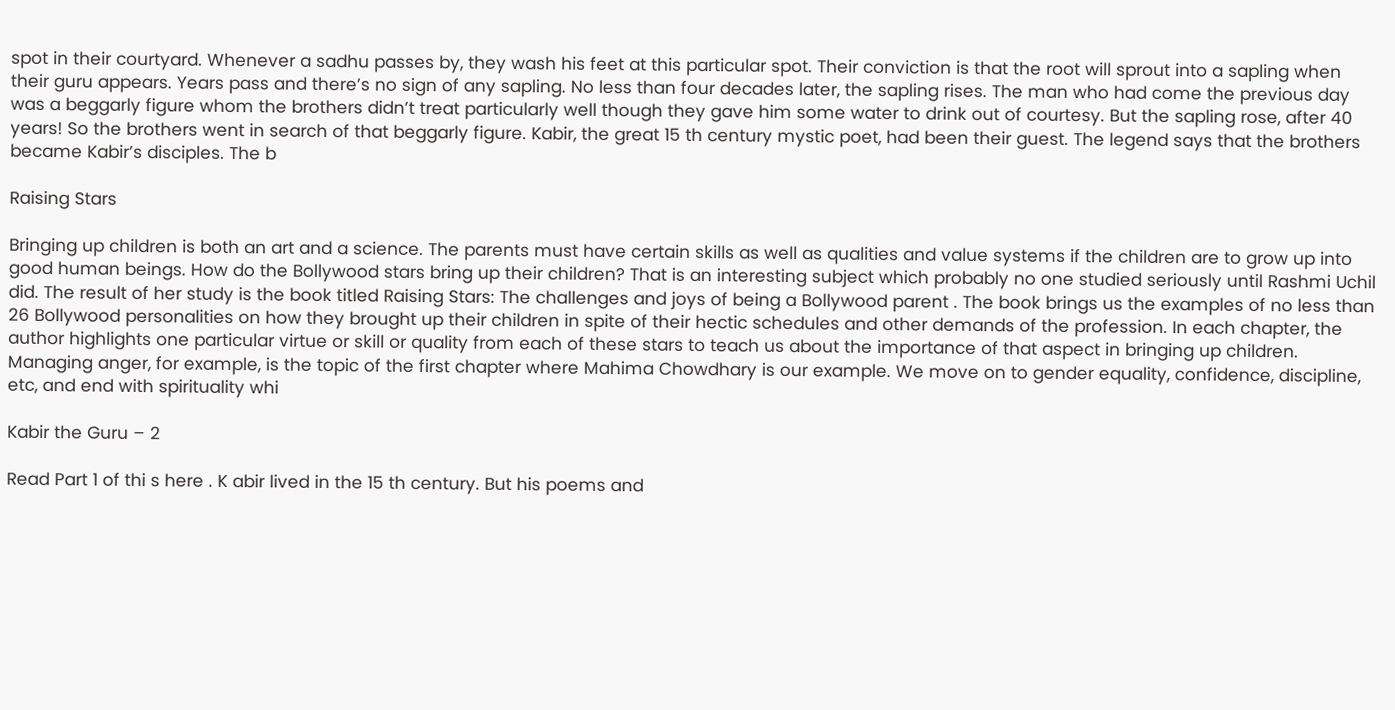spot in their courtyard. Whenever a sadhu passes by, they wash his feet at this particular spot. Their conviction is that the root will sprout into a sapling when their guru appears. Years pass and there’s no sign of any sapling. No less than four decades later, the sapling rises. The man who had come the previous day was a beggarly figure whom the brothers didn’t treat particularly well though they gave him some water to drink out of courtesy. But the sapling rose, after 40 years! So the brothers went in search of that beggarly figure. Kabir, the great 15 th century mystic poet, had been their guest. The legend says that the brothers became Kabir’s disciples. The b

Raising Stars

Bringing up children is both an art and a science. The parents must have certain skills as well as qualities and value systems if the children are to grow up into good human beings. How do the Bollywood stars bring up their children? That is an interesting subject which probably no one studied seriously until Rashmi Uchil did. The result of her study is the book titled Raising Stars: The challenges and joys of being a Bollywood parent . The book brings us the examples of no less than 26 Bollywood personalities on how they brought up their children in spite of their hectic schedules and other demands of the profession. In each chapter, the author highlights one particular virtue or skill or quality from each of these stars to teach us about the importance of that aspect in bringing up children. Managing anger, for example, is the topic of the first chapter where Mahima Chowdhary is our example. We move on to gender equality, confidence, discipline, etc, and end with spirituality whi

Kabir the Guru – 2

Read Part 1 of thi s here . K abir lived in the 15 th century. But his poems and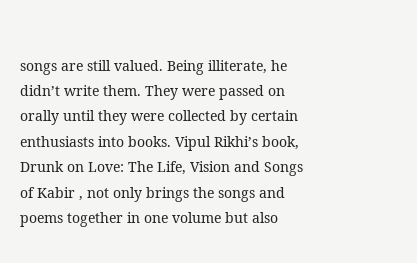songs are still valued. Being illiterate, he didn’t write them. They were passed on orally until they were collected by certain enthusiasts into books. Vipul Rikhi’s book, Drunk on Love: The Life, Vision and Songs of Kabir , not only brings the songs and poems together in one volume but also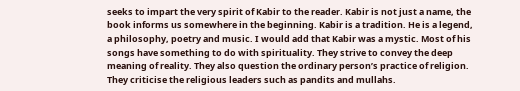seeks to impart the very spirit of Kabir to the reader. Kabir is not just a name, the book informs us somewhere in the beginning. Kabir is a tradition. He is a legend, a philosophy, poetry and music. I would add that Kabir was a mystic. Most of his songs have something to do with spirituality. They strive to convey the deep meaning of reality. They also question the ordinary person’s practice of religion. They criticise the religious leaders such as pandits and mullahs.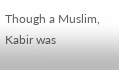Though a Muslim, Kabir was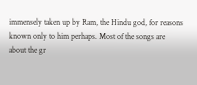immensely taken up by Ram, the Hindu god, for reasons known only to him perhaps. Most of the songs are about the gr